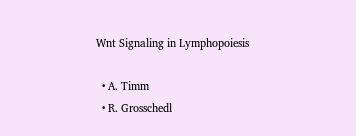Wnt Signaling in Lymphopoiesis

  • A. Timm
  • R. Grosschedl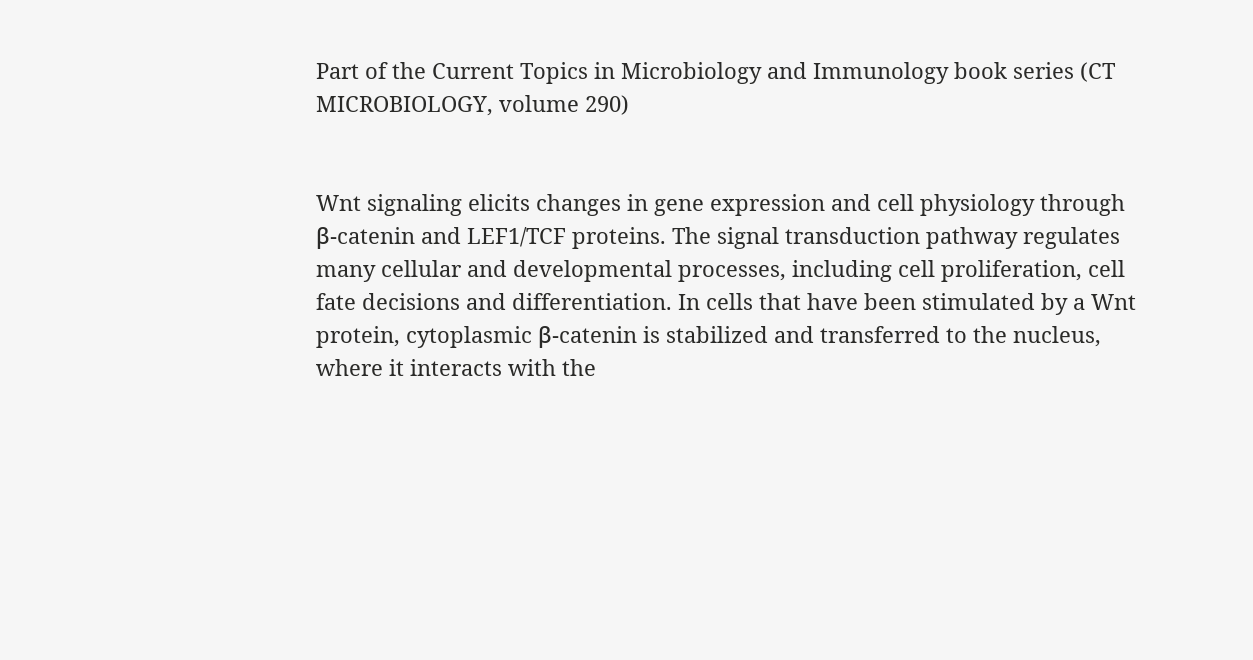Part of the Current Topics in Microbiology and Immunology book series (CT MICROBIOLOGY, volume 290)


Wnt signaling elicits changes in gene expression and cell physiology through β-catenin and LEF1/TCF proteins. The signal transduction pathway regulates many cellular and developmental processes, including cell proliferation, cell fate decisions and differentiation. In cells that have been stimulated by a Wnt protein, cytoplasmic β-catenin is stabilized and transferred to the nucleus, where it interacts with the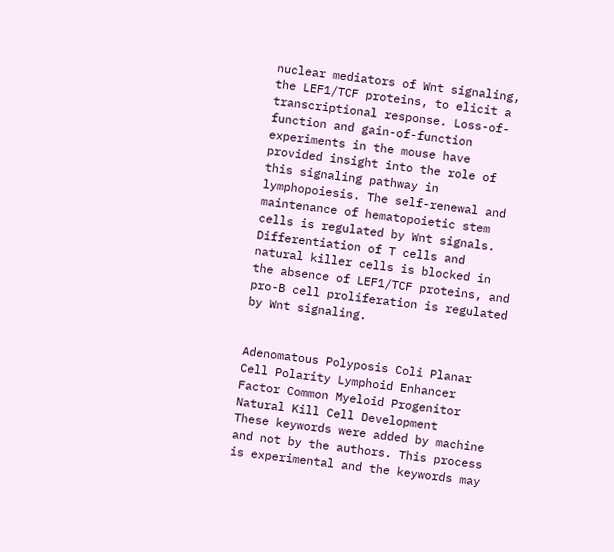nuclear mediators of Wnt signaling, the LEF1/TCF proteins, to elicit a transcriptional response. Loss-of-function and gain-of-function experiments in the mouse have provided insight into the role of this signaling pathway in lymphopoiesis. The self-renewal and maintenance of hematopoietic stem cells is regulated by Wnt signals. Differentiation of T cells and natural killer cells is blocked in the absence of LEF1/TCF proteins, and pro-B cell proliferation is regulated by Wnt signaling.


Adenomatous Polyposis Coli Planar Cell Polarity Lymphoid Enhancer Factor Common Myeloid Progenitor Natural Kill Cell Development
These keywords were added by machine and not by the authors. This process is experimental and the keywords may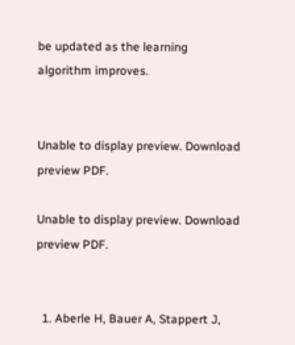be updated as the learning algorithm improves.


Unable to display preview. Download preview PDF.

Unable to display preview. Download preview PDF.


  1. Aberle H, Bauer A, Stappert J,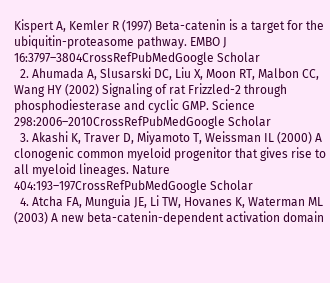Kispert A, Kemler R (1997) Beta-catenin is a target for the ubiquitin-proteasome pathway. EMBO J 16:3797–3804CrossRefPubMedGoogle Scholar
  2. Ahumada A, Slusarski DC, Liu X, Moon RT, Malbon CC, Wang HY (2002) Signaling of rat Frizzled-2 through phosphodiesterase and cyclic GMP. Science 298:2006–2010CrossRefPubMedGoogle Scholar
  3. Akashi K, Traver D, Miyamoto T, Weissman IL (2000) A clonogenic common myeloid progenitor that gives rise to all myeloid lineages. Nature 404:193–197CrossRefPubMedGoogle Scholar
  4. Atcha FA, Munguia JE, Li TW, Hovanes K, Waterman ML (2003) A new beta-catenin-dependent activation domain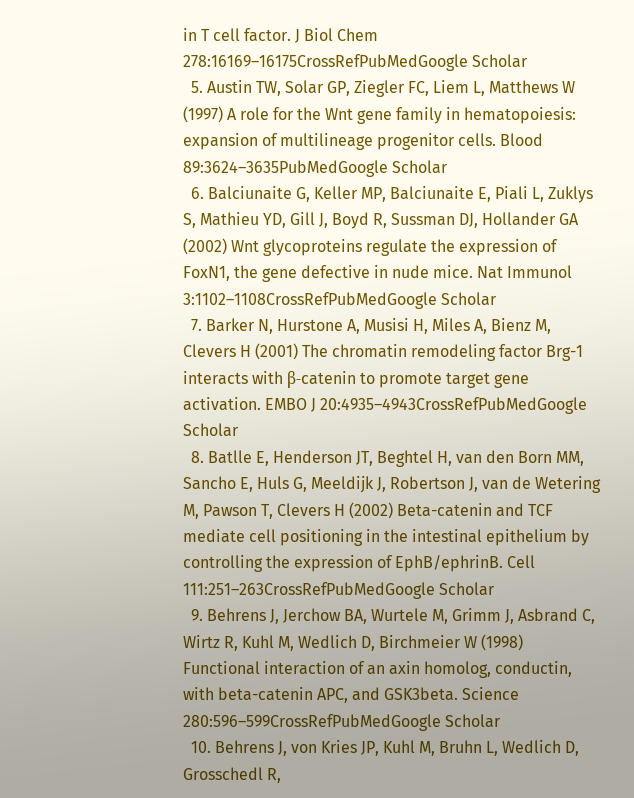in T cell factor. J Biol Chem 278:16169–16175CrossRefPubMedGoogle Scholar
  5. Austin TW, Solar GP, Ziegler FC, Liem L, Matthews W (1997) A role for the Wnt gene family in hematopoiesis: expansion of multilineage progenitor cells. Blood 89:3624–3635PubMedGoogle Scholar
  6. Balciunaite G, Keller MP, Balciunaite E, Piali L, Zuklys S, Mathieu YD, Gill J, Boyd R, Sussman DJ, Hollander GA (2002) Wnt glycoproteins regulate the expression of FoxN1, the gene defective in nude mice. Nat Immunol 3:1102–1108CrossRefPubMedGoogle Scholar
  7. Barker N, Hurstone A, Musisi H, Miles A, Bienz M, Clevers H (2001) The chromatin remodeling factor Brg-1 interacts with β-catenin to promote target gene activation. EMBO J 20:4935–4943CrossRefPubMedGoogle Scholar
  8. Batlle E, Henderson JT, Beghtel H, van den Born MM, Sancho E, Huls G, Meeldijk J, Robertson J, van de Wetering M, Pawson T, Clevers H (2002) Beta-catenin and TCF mediate cell positioning in the intestinal epithelium by controlling the expression of EphB/ephrinB. Cell 111:251–263CrossRefPubMedGoogle Scholar
  9. Behrens J, Jerchow BA, Wurtele M, Grimm J, Asbrand C, Wirtz R, Kuhl M, Wedlich D, Birchmeier W (1998) Functional interaction of an axin homolog, conductin, with beta-catenin APC, and GSK3beta. Science 280:596–599CrossRefPubMedGoogle Scholar
  10. Behrens J, von Kries JP, Kuhl M, Bruhn L, Wedlich D, Grosschedl R,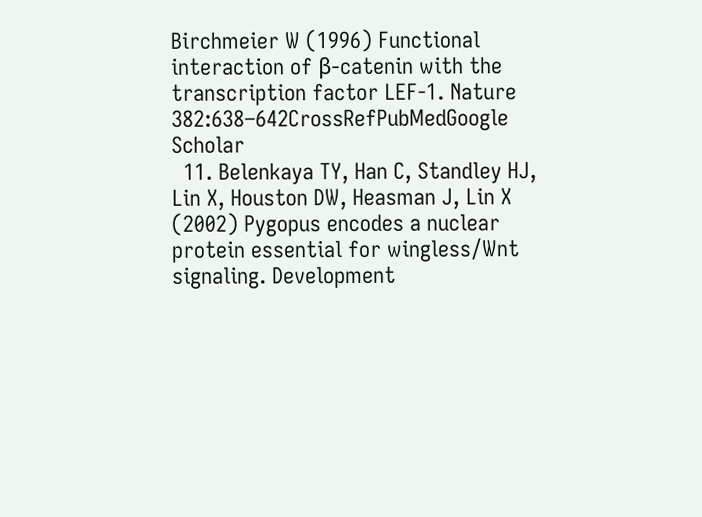Birchmeier W (1996) Functional interaction of β-catenin with the transcription factor LEF-1. Nature 382:638–642CrossRefPubMedGoogle Scholar
  11. Belenkaya TY, Han C, Standley HJ, Lin X, Houston DW, Heasman J, Lin X (2002) Pygopus encodes a nuclear protein essential for wingless/Wnt signaling. Development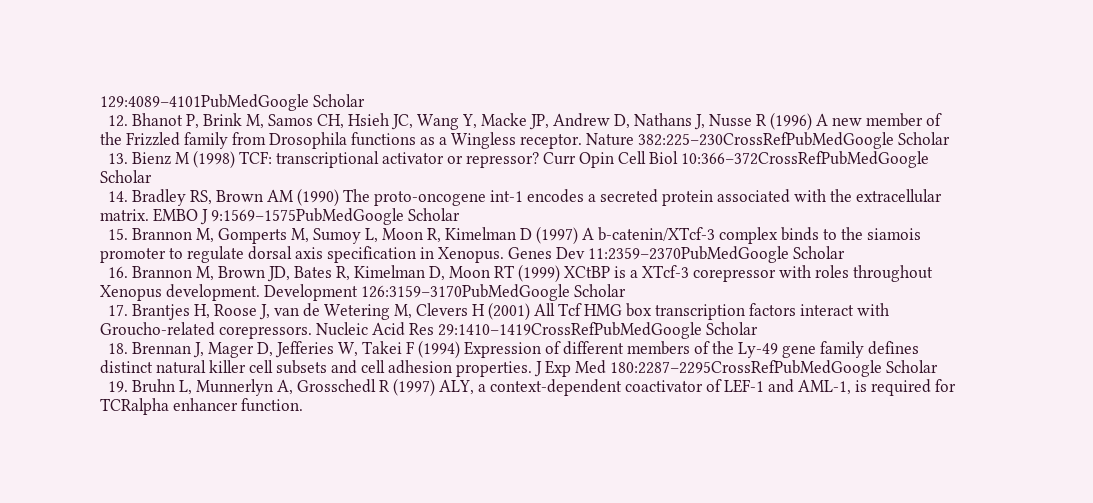129:4089–4101PubMedGoogle Scholar
  12. Bhanot P, Brink M, Samos CH, Hsieh JC, Wang Y, Macke JP, Andrew D, Nathans J, Nusse R (1996) A new member of the Frizzled family from Drosophila functions as a Wingless receptor. Nature 382:225–230CrossRefPubMedGoogle Scholar
  13. Bienz M (1998) TCF: transcriptional activator or repressor? Curr Opin Cell Biol 10:366–372CrossRefPubMedGoogle Scholar
  14. Bradley RS, Brown AM (1990) The proto-oncogene int-1 encodes a secreted protein associated with the extracellular matrix. EMBO J 9:1569–1575PubMedGoogle Scholar
  15. Brannon M, Gomperts M, Sumoy L, Moon R, Kimelman D (1997) A b-catenin/XTcf-3 complex binds to the siamois promoter to regulate dorsal axis specification in Xenopus. Genes Dev 11:2359–2370PubMedGoogle Scholar
  16. Brannon M, Brown JD, Bates R, Kimelman D, Moon RT (1999) XCtBP is a XTcf-3 corepressor with roles throughout Xenopus development. Development 126:3159–3170PubMedGoogle Scholar
  17. Brantjes H, Roose J, van de Wetering M, Clevers H (2001) All Tcf HMG box transcription factors interact with Groucho-related corepressors. Nucleic Acid Res 29:1410–1419CrossRefPubMedGoogle Scholar
  18. Brennan J, Mager D, Jefferies W, Takei F (1994) Expression of different members of the Ly-49 gene family defines distinct natural killer cell subsets and cell adhesion properties. J Exp Med 180:2287–2295CrossRefPubMedGoogle Scholar
  19. Bruhn L, Munnerlyn A, Grosschedl R (1997) ALY, a context-dependent coactivator of LEF-1 and AML-1, is required for TCRalpha enhancer function.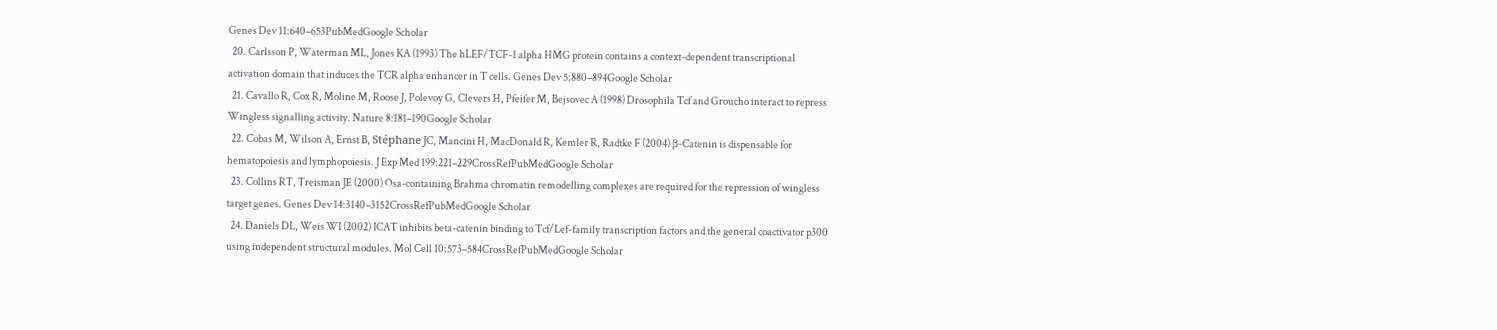Genes Dev 11:640–653PubMedGoogle Scholar
  20. Carlsson P, Waterman ML, Jones KA (1993) The hLEF/TCF-1 alpha HMG protein contains a context-dependent transcriptional activation domain that induces the TCR alpha enhancer in T cells. Genes Dev 5:880–894Google Scholar
  21. Cavallo R, Cox R, Moline M, Roose J, Polevoy G, Clevers H, Pfeifer M, Bejsovec A (1998) Drosophila Tcf and Groucho interact to repress Wingless signalling activity. Nature 8:181–190Google Scholar
  22. Cobas M, Wilson A, Ernst B, Stéphane JC, Mancini H, MacDonald R, Kemler R, Radtke F (2004) β-Catenin is dispensable for hematopoiesis and lymphopoiesis. J Exp Med 199:221–229CrossRefPubMedGoogle Scholar
  23. Collins RT, Treisman JE (2000) Osa-containing Brahma chromatin remodelling complexes are required for the repression of wingless target genes. Genes Dev 14:3140–3152CrossRefPubMedGoogle Scholar
  24. Daniels DL, Weis WI (2002) ICAT inhibits beta-catenin binding to Tcf/Lef-family transcription factors and the general coactivator p300 using independent structural modules. Mol Cell 10:573–584CrossRefPubMedGoogle Scholar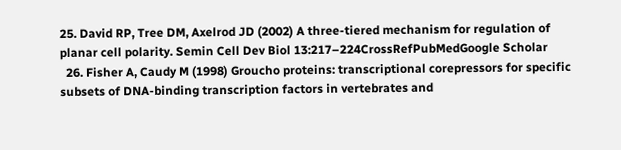25. David RP, Tree DM, Axelrod JD (2002) A three-tiered mechanism for regulation of planar cell polarity. Semin Cell Dev Biol 13:217–224CrossRefPubMedGoogle Scholar
  26. Fisher A, Caudy M (1998) Groucho proteins: transcriptional corepressors for specific subsets of DNA-binding transcription factors in vertebrates and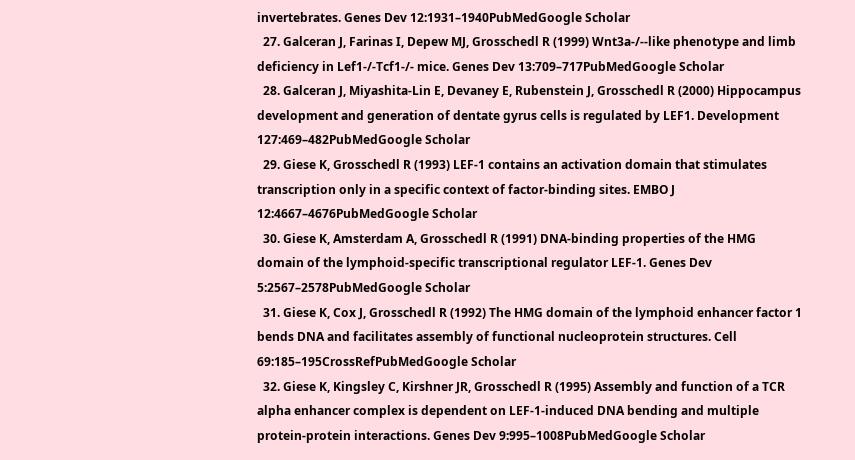invertebrates. Genes Dev 12:1931–1940PubMedGoogle Scholar
  27. Galceran J, Farinas I, Depew MJ, Grosschedl R (1999) Wnt3a-/--like phenotype and limb deficiency in Lef1-/-Tcf1-/- mice. Genes Dev 13:709–717PubMedGoogle Scholar
  28. Galceran J, Miyashita-Lin E, Devaney E, Rubenstein J, Grosschedl R (2000) Hippocampus development and generation of dentate gyrus cells is regulated by LEF1. Development 127:469–482PubMedGoogle Scholar
  29. Giese K, Grosschedl R (1993) LEF-1 contains an activation domain that stimulates transcription only in a specific context of factor-binding sites. EMBO J 12:4667–4676PubMedGoogle Scholar
  30. Giese K, Amsterdam A, Grosschedl R (1991) DNA-binding properties of the HMG domain of the lymphoid-specific transcriptional regulator LEF-1. Genes Dev 5:2567–2578PubMedGoogle Scholar
  31. Giese K, Cox J, Grosschedl R (1992) The HMG domain of the lymphoid enhancer factor 1 bends DNA and facilitates assembly of functional nucleoprotein structures. Cell 69:185–195CrossRefPubMedGoogle Scholar
  32. Giese K, Kingsley C, Kirshner JR, Grosschedl R (1995) Assembly and function of a TCR alpha enhancer complex is dependent on LEF-1-induced DNA bending and multiple protein-protein interactions. Genes Dev 9:995–1008PubMedGoogle Scholar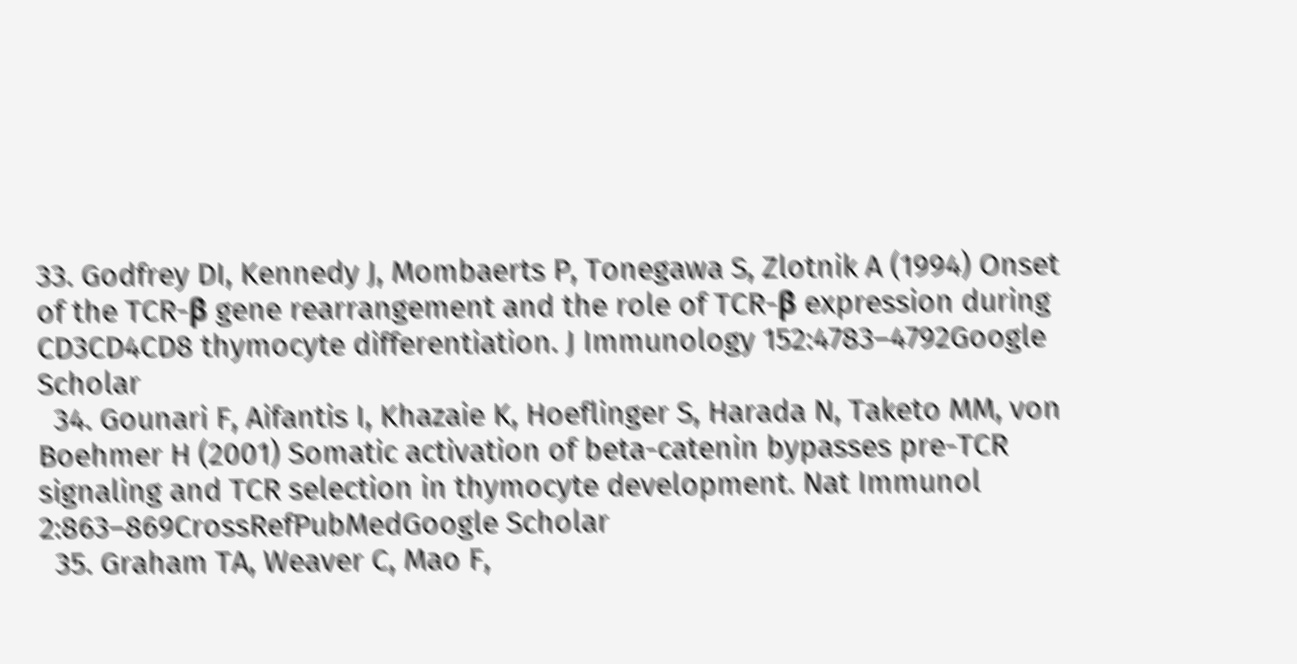33. Godfrey DI, Kennedy J, Mombaerts P, Tonegawa S, Zlotnik A (1994) Onset of the TCR-β gene rearrangement and the role of TCR-β expression during CD3CD4CD8 thymocyte differentiation. J Immunology 152:4783–4792Google Scholar
  34. Gounari F, Aifantis I, Khazaie K, Hoeflinger S, Harada N, Taketo MM, von Boehmer H (2001) Somatic activation of beta-catenin bypasses pre-TCR signaling and TCR selection in thymocyte development. Nat Immunol 2:863–869CrossRefPubMedGoogle Scholar
  35. Graham TA, Weaver C, Mao F,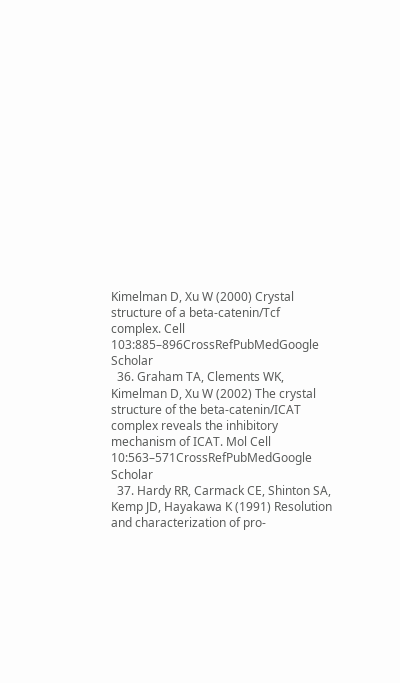Kimelman D, Xu W (2000) Crystal structure of a beta-catenin/Tcf complex. Cell 103:885–896CrossRefPubMedGoogle Scholar
  36. Graham TA, Clements WK, Kimelman D, Xu W (2002) The crystal structure of the beta-catenin/ICAT complex reveals the inhibitory mechanism of ICAT. Mol Cell 10:563–571CrossRefPubMedGoogle Scholar
  37. Hardy RR, Carmack CE, Shinton SA, Kemp JD, Hayakawa K (1991) Resolution and characterization of pro-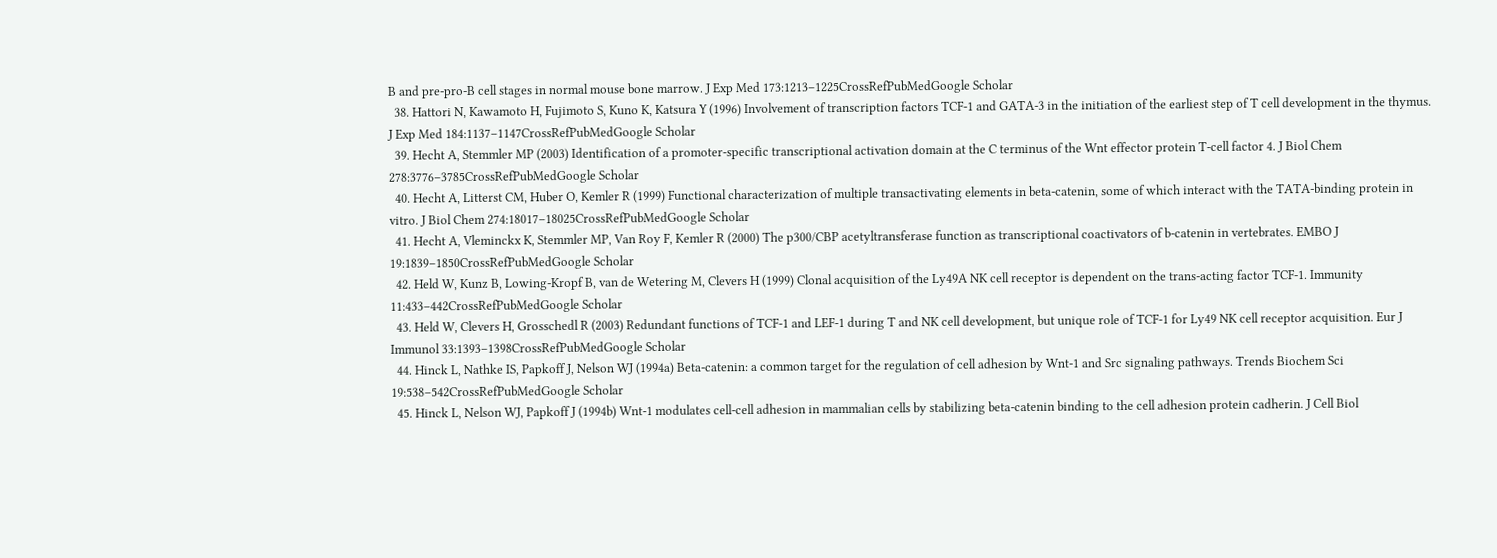B and pre-pro-B cell stages in normal mouse bone marrow. J Exp Med 173:1213–1225CrossRefPubMedGoogle Scholar
  38. Hattori N, Kawamoto H, Fujimoto S, Kuno K, Katsura Y (1996) Involvement of transcription factors TCF-1 and GATA-3 in the initiation of the earliest step of T cell development in the thymus. J Exp Med 184:1137–1147CrossRefPubMedGoogle Scholar
  39. Hecht A, Stemmler MP (2003) Identification of a promoter-specific transcriptional activation domain at the C terminus of the Wnt effector protein T-cell factor 4. J Biol Chem 278:3776–3785CrossRefPubMedGoogle Scholar
  40. Hecht A, Litterst CM, Huber O, Kemler R (1999) Functional characterization of multiple transactivating elements in beta-catenin, some of which interact with the TATA-binding protein in vitro. J Biol Chem 274:18017–18025CrossRefPubMedGoogle Scholar
  41. Hecht A, Vleminckx K, Stemmler MP, Van Roy F, Kemler R (2000) The p300/CBP acetyltransferase function as transcriptional coactivators of b-catenin in vertebrates. EMBO J 19:1839–1850CrossRefPubMedGoogle Scholar
  42. Held W, Kunz B, Lowing-Kropf B, van de Wetering M, Clevers H (1999) Clonal acquisition of the Ly49A NK cell receptor is dependent on the trans-acting factor TCF-1. Immunity 11:433–442CrossRefPubMedGoogle Scholar
  43. Held W, Clevers H, Grosschedl R (2003) Redundant functions of TCF-1 and LEF-1 during T and NK cell development, but unique role of TCF-1 for Ly49 NK cell receptor acquisition. Eur J Immunol 33:1393–1398CrossRefPubMedGoogle Scholar
  44. Hinck L, Nathke IS, Papkoff J, Nelson WJ (1994a) Beta-catenin: a common target for the regulation of cell adhesion by Wnt-1 and Src signaling pathways. Trends Biochem Sci 19:538–542CrossRefPubMedGoogle Scholar
  45. Hinck L, Nelson WJ, Papkoff J (1994b) Wnt-1 modulates cell-cell adhesion in mammalian cells by stabilizing beta-catenin binding to the cell adhesion protein cadherin. J Cell Biol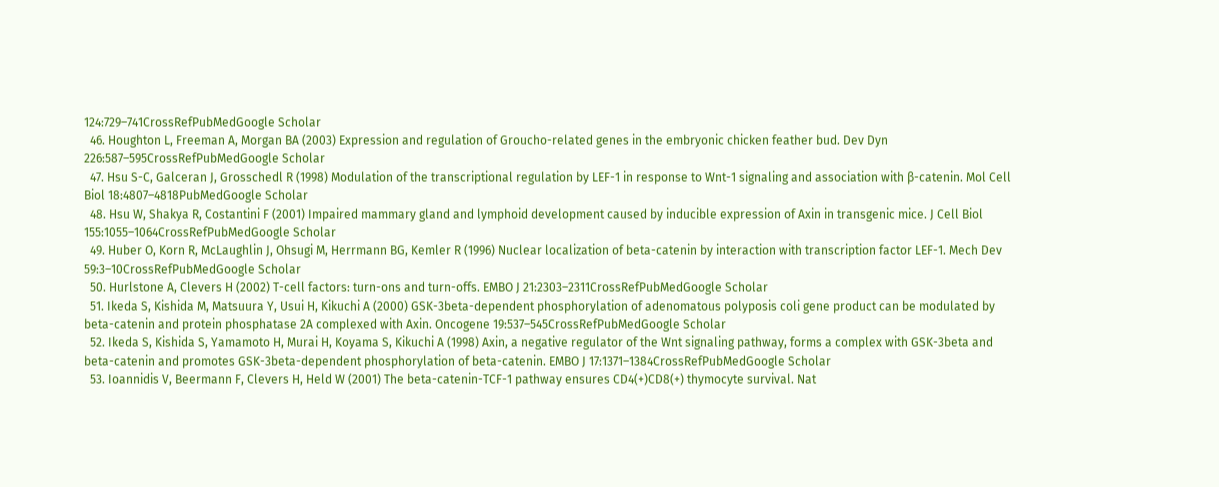124:729–741CrossRefPubMedGoogle Scholar
  46. Houghton L, Freeman A, Morgan BA (2003) Expression and regulation of Groucho-related genes in the embryonic chicken feather bud. Dev Dyn 226:587–595CrossRefPubMedGoogle Scholar
  47. Hsu S-C, Galceran J, Grosschedl R (1998) Modulation of the transcriptional regulation by LEF-1 in response to Wnt-1 signaling and association with β-catenin. Mol Cell Biol 18:4807–4818PubMedGoogle Scholar
  48. Hsu W, Shakya R, Costantini F (2001) Impaired mammary gland and lymphoid development caused by inducible expression of Axin in transgenic mice. J Cell Biol 155:1055–1064CrossRefPubMedGoogle Scholar
  49. Huber O, Korn R, McLaughlin J, Ohsugi M, Herrmann BG, Kemler R (1996) Nuclear localization of beta-catenin by interaction with transcription factor LEF-1. Mech Dev 59:3–10CrossRefPubMedGoogle Scholar
  50. Hurlstone A, Clevers H (2002) T-cell factors: turn-ons and turn-offs. EMBO J 21:2303–2311CrossRefPubMedGoogle Scholar
  51. Ikeda S, Kishida M, Matsuura Y, Usui H, Kikuchi A (2000) GSK-3beta-dependent phosphorylation of adenomatous polyposis coli gene product can be modulated by beta-catenin and protein phosphatase 2A complexed with Axin. Oncogene 19:537–545CrossRefPubMedGoogle Scholar
  52. Ikeda S, Kishida S, Yamamoto H, Murai H, Koyama S, Kikuchi A (1998) Axin, a negative regulator of the Wnt signaling pathway, forms a complex with GSK-3beta and beta-catenin and promotes GSK-3beta-dependent phosphorylation of beta-catenin. EMBO J 17:1371–1384CrossRefPubMedGoogle Scholar
  53. Ioannidis V, Beermann F, Clevers H, Held W (2001) The beta-catenin-TCF-1 pathway ensures CD4(+)CD8(+) thymocyte survival. Nat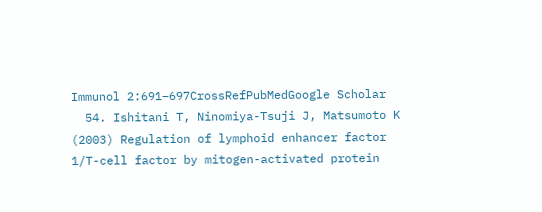Immunol 2:691–697CrossRefPubMedGoogle Scholar
  54. Ishitani T, Ninomiya-Tsuji J, Matsumoto K (2003) Regulation of lymphoid enhancer factor 1/T-cell factor by mitogen-activated protein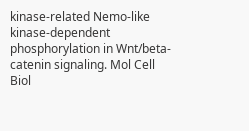kinase-related Nemo-like kinase-dependent phosphorylation in Wnt/beta-catenin signaling. Mol Cell Biol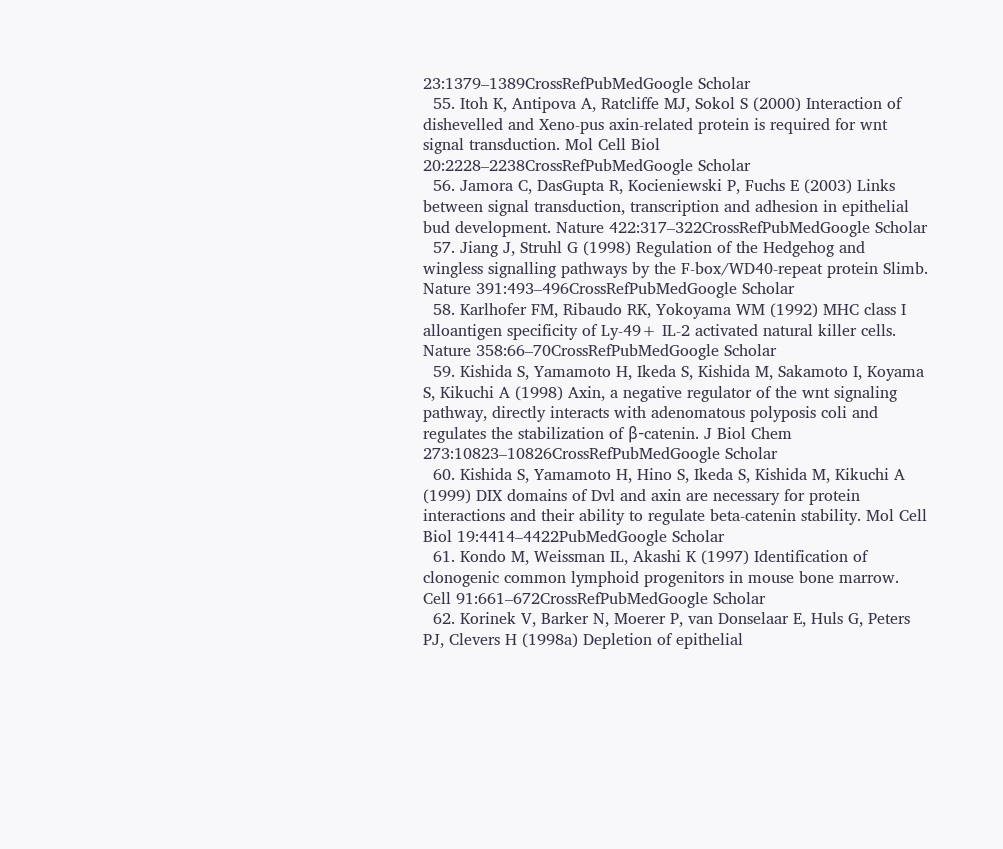23:1379–1389CrossRefPubMedGoogle Scholar
  55. Itoh K, Antipova A, Ratcliffe MJ, Sokol S (2000) Interaction of dishevelled and Xeno-pus axin-related protein is required for wnt signal transduction. Mol Cell Biol 20:2228–2238CrossRefPubMedGoogle Scholar
  56. Jamora C, DasGupta R, Kocieniewski P, Fuchs E (2003) Links between signal transduction, transcription and adhesion in epithelial bud development. Nature 422:317–322CrossRefPubMedGoogle Scholar
  57. Jiang J, Struhl G (1998) Regulation of the Hedgehog and wingless signalling pathways by the F-box/WD40-repeat protein Slimb. Nature 391:493–496CrossRefPubMedGoogle Scholar
  58. Karlhofer FM, Ribaudo RK, Yokoyama WM (1992) MHC class I alloantigen specificity of Ly-49+ IL-2 activated natural killer cells. Nature 358:66–70CrossRefPubMedGoogle Scholar
  59. Kishida S, Yamamoto H, Ikeda S, Kishida M, Sakamoto I, Koyama S, Kikuchi A (1998) Axin, a negative regulator of the wnt signaling pathway, directly interacts with adenomatous polyposis coli and regulates the stabilization of β-catenin. J Biol Chem 273:10823–10826CrossRefPubMedGoogle Scholar
  60. Kishida S, Yamamoto H, Hino S, Ikeda S, Kishida M, Kikuchi A (1999) DIX domains of Dvl and axin are necessary for protein interactions and their ability to regulate beta-catenin stability. Mol Cell Biol 19:4414–4422PubMedGoogle Scholar
  61. Kondo M, Weissman IL, Akashi K (1997) Identification of clonogenic common lymphoid progenitors in mouse bone marrow. Cell 91:661–672CrossRefPubMedGoogle Scholar
  62. Korinek V, Barker N, Moerer P, van Donselaar E, Huls G, Peters PJ, Clevers H (1998a) Depletion of epithelial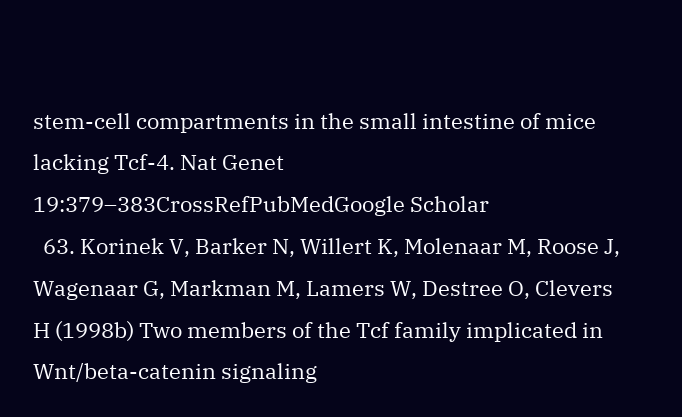stem-cell compartments in the small intestine of mice lacking Tcf-4. Nat Genet 19:379–383CrossRefPubMedGoogle Scholar
  63. Korinek V, Barker N, Willert K, Molenaar M, Roose J, Wagenaar G, Markman M, Lamers W, Destree O, Clevers H (1998b) Two members of the Tcf family implicated in Wnt/beta-catenin signaling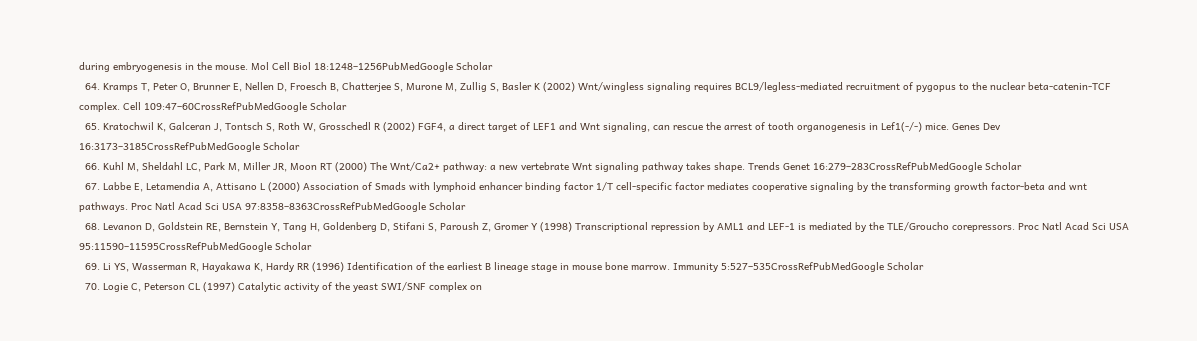during embryogenesis in the mouse. Mol Cell Biol 18:1248–1256PubMedGoogle Scholar
  64. Kramps T, Peter O, Brunner E, Nellen D, Froesch B, Chatterjee S, Murone M, Zullig S, Basler K (2002) Wnt/wingless signaling requires BCL9/legless-mediated recruitment of pygopus to the nuclear beta-catenin-TCF complex. Cell 109:47–60CrossRefPubMedGoogle Scholar
  65. Kratochwil K, Galceran J, Tontsch S, Roth W, Grosschedl R (2002) FGF4, a direct target of LEF1 and Wnt signaling, can rescue the arrest of tooth organogenesis in Lef1(-/-) mice. Genes Dev 16:3173–3185CrossRefPubMedGoogle Scholar
  66. Kuhl M, Sheldahl LC, Park M, Miller JR, Moon RT (2000) The Wnt/Ca2+ pathway: a new vertebrate Wnt signaling pathway takes shape. Trends Genet 16:279–283CrossRefPubMedGoogle Scholar
  67. Labbe E, Letamendia A, Attisano L (2000) Association of Smads with lymphoid enhancer binding factor 1/T cell-specific factor mediates cooperative signaling by the transforming growth factor-beta and wnt pathways. Proc Natl Acad Sci USA 97:8358–8363CrossRefPubMedGoogle Scholar
  68. Levanon D, Goldstein RE, Bernstein Y, Tang H, Goldenberg D, Stifani S, Paroush Z, Gromer Y (1998) Transcriptional repression by AML1 and LEF-1 is mediated by the TLE/Groucho corepressors. Proc Natl Acad Sci USA 95:11590–11595CrossRefPubMedGoogle Scholar
  69. Li YS, Wasserman R, Hayakawa K, Hardy RR (1996) Identification of the earliest B lineage stage in mouse bone marrow. Immunity 5:527–535CrossRefPubMedGoogle Scholar
  70. Logie C, Peterson CL (1997) Catalytic activity of the yeast SWI/SNF complex on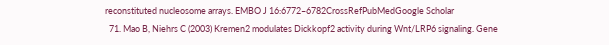reconstituted nucleosome arrays. EMBO J 16:6772–6782CrossRefPubMedGoogle Scholar
  71. Mao B, Niehrs C (2003) Kremen2 modulates Dickkopf2 activity during Wnt/LRP6 signaling. Gene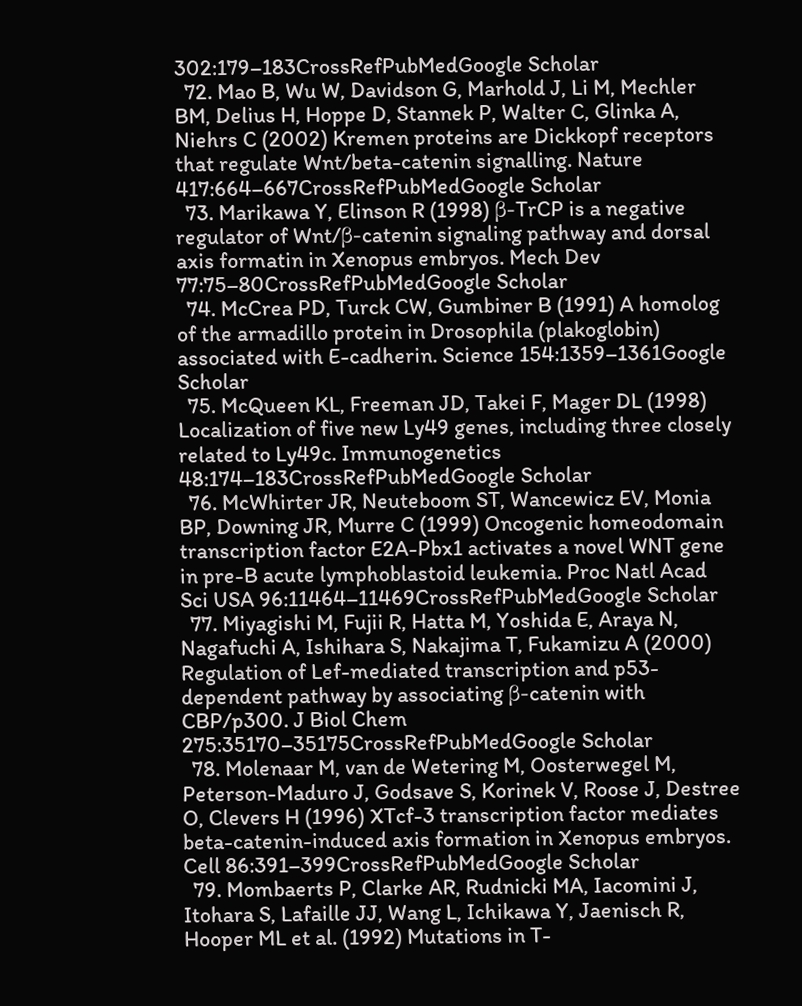302:179–183CrossRefPubMedGoogle Scholar
  72. Mao B, Wu W, Davidson G, Marhold J, Li M, Mechler BM, Delius H, Hoppe D, Stannek P, Walter C, Glinka A, Niehrs C (2002) Kremen proteins are Dickkopf receptors that regulate Wnt/beta-catenin signalling. Nature 417:664–667CrossRefPubMedGoogle Scholar
  73. Marikawa Y, Elinson R (1998) β-TrCP is a negative regulator of Wnt/β-catenin signaling pathway and dorsal axis formatin in Xenopus embryos. Mech Dev 77:75–80CrossRefPubMedGoogle Scholar
  74. McCrea PD, Turck CW, Gumbiner B (1991) A homolog of the armadillo protein in Drosophila (plakoglobin) associated with E-cadherin. Science 154:1359–1361Google Scholar
  75. McQueen KL, Freeman JD, Takei F, Mager DL (1998) Localization of five new Ly49 genes, including three closely related to Ly49c. Immunogenetics 48:174–183CrossRefPubMedGoogle Scholar
  76. McWhirter JR, Neuteboom ST, Wancewicz EV, Monia BP, Downing JR, Murre C (1999) Oncogenic homeodomain transcription factor E2A-Pbx1 activates a novel WNT gene in pre-B acute lymphoblastoid leukemia. Proc Natl Acad Sci USA 96:11464–11469CrossRefPubMedGoogle Scholar
  77. Miyagishi M, Fujii R, Hatta M, Yoshida E, Araya N, Nagafuchi A, Ishihara S, Nakajima T, Fukamizu A (2000) Regulation of Lef-mediated transcription and p53-dependent pathway by associating β-catenin with CBP/p300. J Biol Chem 275:35170–35175CrossRefPubMedGoogle Scholar
  78. Molenaar M, van de Wetering M, Oosterwegel M, Peterson-Maduro J, Godsave S, Korinek V, Roose J, Destree O, Clevers H (1996) XTcf-3 transcription factor mediates beta-catenin-induced axis formation in Xenopus embryos. Cell 86:391–399CrossRefPubMedGoogle Scholar
  79. Mombaerts P, Clarke AR, Rudnicki MA, Iacomini J, Itohara S, Lafaille JJ, Wang L, Ichikawa Y, Jaenisch R, Hooper ML et al. (1992) Mutations in T-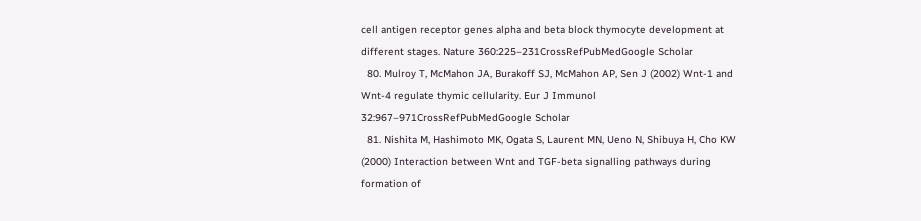cell antigen receptor genes alpha and beta block thymocyte development at different stages. Nature 360:225–231CrossRefPubMedGoogle Scholar
  80. Mulroy T, McMahon JA, Burakoff SJ, McMahon AP, Sen J (2002) Wnt-1 and Wnt-4 regulate thymic cellularity. Eur J Immunol 32:967–971CrossRefPubMedGoogle Scholar
  81. Nishita M, Hashimoto MK, Ogata S, Laurent MN, Ueno N, Shibuya H, Cho KW (2000) Interaction between Wnt and TGF-beta signalling pathways during formation of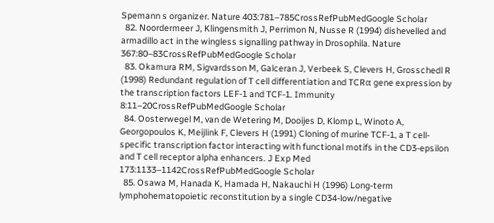Spemann s organizer. Nature 403:781–785CrossRefPubMedGoogle Scholar
  82. Noordermeer J, Klingensmith J, Perrimon N, Nusse R (1994) dishevelled and armadillo act in the wingless signalling pathway in Drosophila. Nature 367:80–83CrossRefPubMedGoogle Scholar
  83. Okamura RM, Sigvardsson M, Galceran J, Verbeek S, Clevers H, Grosschedl R (1998) Redundant regulation of T cell differentiation and TCRα gene expression by the transcription factors LEF-1 and TCF-1. Immunity 8:11–20CrossRefPubMedGoogle Scholar
  84. Oosterwegel M, van de Wetering M, Dooijes D, Klomp L, Winoto A, Georgopoulos K, Meijlink F, Clevers H (1991) Cloning of murine TCF-1, a T cell-specific transcription factor interacting with functional motifs in the CD3-epsilon and T cell receptor alpha enhancers. J Exp Med 173:1133–1142CrossRefPubMedGoogle Scholar
  85. Osawa M, Hanada K, Hamada H, Nakauchi H (1996) Long-term lymphohematopoietic reconstitution by a single CD34-low/negative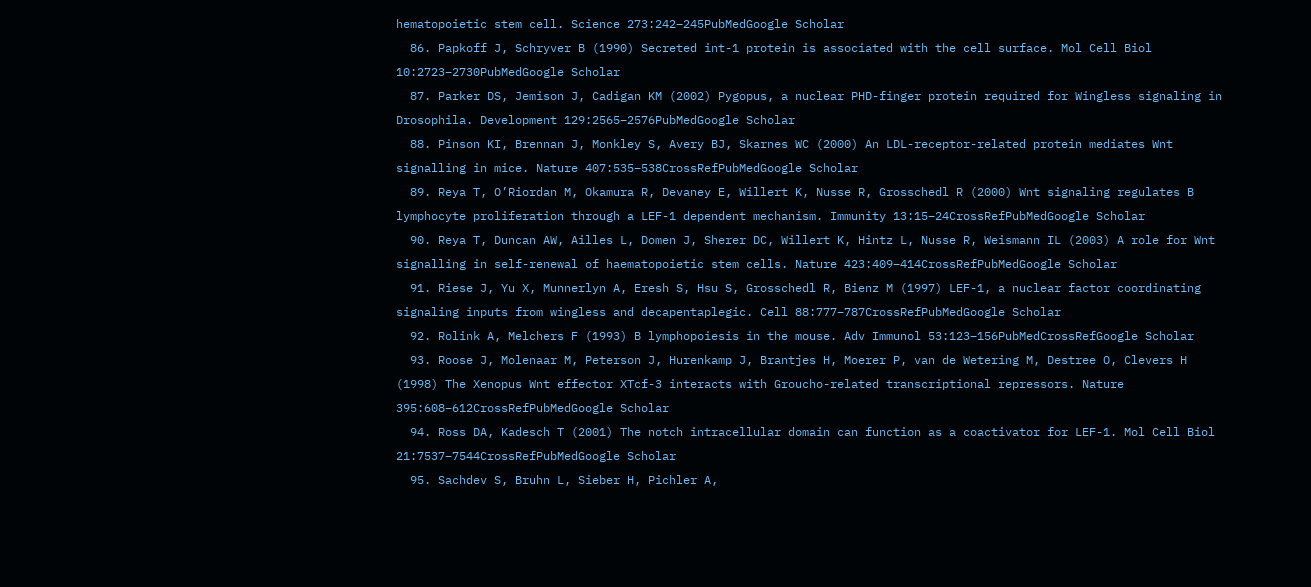hematopoietic stem cell. Science 273:242–245PubMedGoogle Scholar
  86. Papkoff J, Schryver B (1990) Secreted int-1 protein is associated with the cell surface. Mol Cell Biol 10:2723–2730PubMedGoogle Scholar
  87. Parker DS, Jemison J, Cadigan KM (2002) Pygopus, a nuclear PHD-finger protein required for Wingless signaling in Drosophila. Development 129:2565–2576PubMedGoogle Scholar
  88. Pinson KI, Brennan J, Monkley S, Avery BJ, Skarnes WC (2000) An LDL-receptor-related protein mediates Wnt signalling in mice. Nature 407:535–538CrossRefPubMedGoogle Scholar
  89. Reya T, O’Riordan M, Okamura R, Devaney E, Willert K, Nusse R, Grosschedl R (2000) Wnt signaling regulates B lymphocyte proliferation through a LEF-1 dependent mechanism. Immunity 13:15–24CrossRefPubMedGoogle Scholar
  90. Reya T, Duncan AW, Ailles L, Domen J, Sherer DC, Willert K, Hintz L, Nusse R, Weismann IL (2003) A role for Wnt signalling in self-renewal of haematopoietic stem cells. Nature 423:409–414CrossRefPubMedGoogle Scholar
  91. Riese J, Yu X, Munnerlyn A, Eresh S, Hsu S, Grosschedl R, Bienz M (1997) LEF-1, a nuclear factor coordinating signaling inputs from wingless and decapentaplegic. Cell 88:777–787CrossRefPubMedGoogle Scholar
  92. Rolink A, Melchers F (1993) B lymphopoiesis in the mouse. Adv Immunol 53:123–156PubMedCrossRefGoogle Scholar
  93. Roose J, Molenaar M, Peterson J, Hurenkamp J, Brantjes H, Moerer P, van de Wetering M, Destree O, Clevers H (1998) The Xenopus Wnt effector XTcf-3 interacts with Groucho-related transcriptional repressors. Nature 395:608–612CrossRefPubMedGoogle Scholar
  94. Ross DA, Kadesch T (2001) The notch intracellular domain can function as a coactivator for LEF-1. Mol Cell Biol 21:7537–7544CrossRefPubMedGoogle Scholar
  95. Sachdev S, Bruhn L, Sieber H, Pichler A,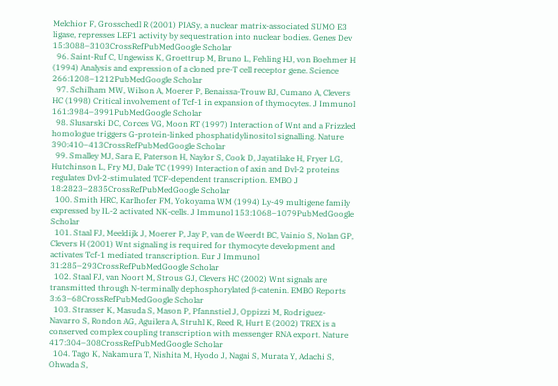Melchior F, Grosschedl R (2001) PIASy, a nuclear matrix-associated SUMO E3 ligase, represses LEF1 activity by sequestration into nuclear bodies. Genes Dev 15:3088–3103CrossRefPubMedGoogle Scholar
  96. Saint-Ruf C, Ungewiss K, Groettrup M, Bruno L, Fehling HJ, von Boehmer H (1994) Analysis and expression of a cloned pre-T cell receptor gene. Science 266:1208–1212PubMedGoogle Scholar
  97. Schilham MW, Wilson A, Moerer P, Benaissa-Trouw BJ, Cumano A, Clevers HC (1998) Critical involvement of Tcf-1 in expansion of thymocytes. J Immunol 161:3984–3991PubMedGoogle Scholar
  98. Slusarski DC, Corces VG, Moon RT (1997) Interaction of Wnt and a Frizzled homologue triggers G-protein-linked phosphatidylinositol signalling. Nature 390:410–413CrossRefPubMedGoogle Scholar
  99. Smalley MJ, Sara E, Paterson H, Naylor S, Cook D, Jayatilake H, Fryer LG, Hutchinson L, Fry MJ, Dale TC (1999) Interaction of axin and Dvl-2 proteins regulates Dvl-2-stimulated TCF-dependent transcription. EMBO J 18:2823–2835CrossRefPubMedGoogle Scholar
  100. Smith HRC, Karlhofer FM, Yokoyama WM (1994) Ly-49 multigene family expressed by IL-2 activated NK-cells. J Immunol 153:1068–1079PubMedGoogle Scholar
  101. Staal FJ, Meeldijk J, Moerer P, Jay P, van de Weerdt BC, Vainio S, Nolan GP, Clevers H (2001) Wnt signaling is required for thymocyte development and activates Tcf-1 mediated transcription. Eur J Immunol 31:285–293CrossRefPubMedGoogle Scholar
  102. Staal FJ, van Noort M, Strous GJ, Clevers HC (2002) Wnt signals are transmitted through N-terminally dephosphorylated β-catenin. EMBO Reports 3:63–68CrossRefPubMedGoogle Scholar
  103. Strasser K, Masuda S, Mason P, Pfannstiel J, Oppizzi M, Rodriguez-Navarro S, Rondon AG, Aguilera A, Struhl K, Reed R, Hurt E (2002) TREX is a conserved complex coupling transcription with messenger RNA export. Nature 417:304–308CrossRefPubMedGoogle Scholar
  104. Tago K, Nakamura T, Nishita M, Hyodo J, Nagai S, Murata Y, Adachi S, Ohwada S,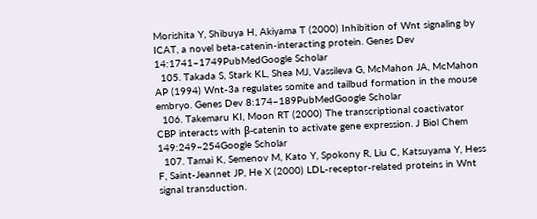Morishita Y, Shibuya H, Akiyama T (2000) Inhibition of Wnt signaling by ICAT, a novel beta-catenin-interacting protein. Genes Dev 14:1741–1749PubMedGoogle Scholar
  105. Takada S, Stark KL, Shea MJ, Vassileva G, McMahon JA, McMahon AP (1994) Wnt-3a regulates somite and tailbud formation in the mouse embryo. Genes Dev 8:174–189PubMedGoogle Scholar
  106. Takemaru KI, Moon RT (2000) The transcriptional coactivator CBP interacts with β-catenin to activate gene expression. J Biol Chem 149:249–254Google Scholar
  107. Tamai K, Semenov M, Kato Y, Spokony R, Liu C, Katsuyama Y, Hess F, Saint-Jeannet JP, He X (2000) LDL-receptor-related proteins in Wnt signal transduction.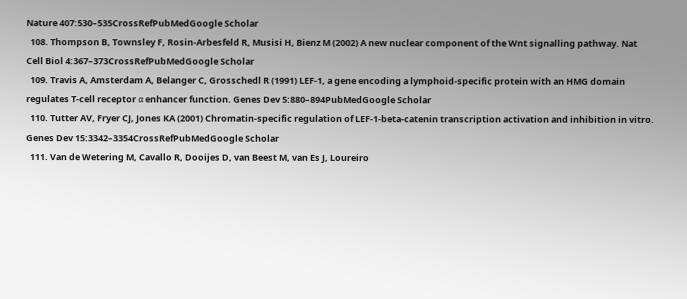Nature 407:530–535CrossRefPubMedGoogle Scholar
  108. Thompson B, Townsley F, Rosin-Arbesfeld R, Musisi H, Bienz M (2002) A new nuclear component of the Wnt signalling pathway. Nat Cell Biol 4:367–373CrossRefPubMedGoogle Scholar
  109. Travis A, Amsterdam A, Belanger C, Grosschedl R (1991) LEF-1, a gene encoding a lymphoid-specific protein with an HMG domain regulates T-cell receptor α enhancer function. Genes Dev 5:880–894PubMedGoogle Scholar
  110. Tutter AV, Fryer CJ, Jones KA (2001) Chromatin-specific regulation of LEF-1-beta-catenin transcription activation and inhibition in vitro. Genes Dev 15:3342–3354CrossRefPubMedGoogle Scholar
  111. Van de Wetering M, Cavallo R, Dooijes D, van Beest M, van Es J, Loureiro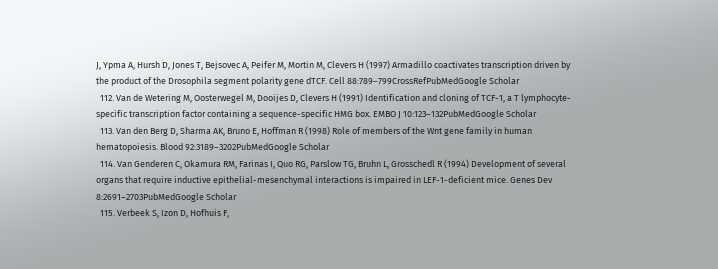J, Ypma A, Hursh D, Jones T, Bejsovec A, Peifer M, Mortin M, Clevers H (1997) Armadillo coactivates transcription driven by the product of the Drosophila segment polarity gene dTCF. Cell 88:789–799CrossRefPubMedGoogle Scholar
  112. Van de Wetering M, Oosterwegel M, Dooijes D, Clevers H (1991) Identification and cloning of TCF-1, a T lymphocyte-specific transcription factor containing a sequence-specific HMG box. EMBO J 10:123–132PubMedGoogle Scholar
  113. Van den Berg D, Sharma AK, Bruno E, Hoffman R (1998) Role of members of the Wnt gene family in human hematopoiesis. Blood 92:3189–3202PubMedGoogle Scholar
  114. Van Genderen C, Okamura RM, Farinas I, Quo RG, Parslow TG, Bruhn L, Grosschedl R (1994) Development of several organs that require inductive epithelial-mesenchymal interactions is impaired in LEF-1-deficient mice. Genes Dev 8:2691–2703PubMedGoogle Scholar
  115. Verbeek S, Izon D, Hofhuis F,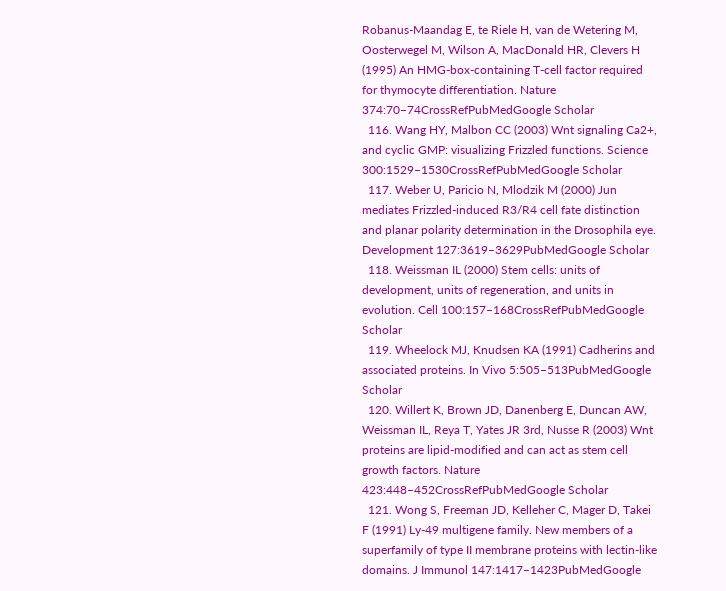Robanus-Maandag E, te Riele H, van de Wetering M, Oosterwegel M, Wilson A, MacDonald HR, Clevers H (1995) An HMG-box-containing T-cell factor required for thymocyte differentiation. Nature 374:70–74CrossRefPubMedGoogle Scholar
  116. Wang HY, Malbon CC (2003) Wnt signaling Ca2+, and cyclic GMP: visualizing Frizzled functions. Science 300:1529–1530CrossRefPubMedGoogle Scholar
  117. Weber U, Paricio N, Mlodzik M (2000) Jun mediates Frizzled-induced R3/R4 cell fate distinction and planar polarity determination in the Drosophila eye. Development 127:3619–3629PubMedGoogle Scholar
  118. Weissman IL (2000) Stem cells: units of development, units of regeneration, and units in evolution. Cell 100:157–168CrossRefPubMedGoogle Scholar
  119. Wheelock MJ, Knudsen KA (1991) Cadherins and associated proteins. In Vivo 5:505–513PubMedGoogle Scholar
  120. Willert K, Brown JD, Danenberg E, Duncan AW, Weissman IL, Reya T, Yates JR 3rd, Nusse R (2003) Wnt proteins are lipid-modified and can act as stem cell growth factors. Nature 423:448–452CrossRefPubMedGoogle Scholar
  121. Wong S, Freeman JD, Kelleher C, Mager D, Takei F (1991) Ly-49 multigene family. New members of a superfamily of type II membrane proteins with lectin-like domains. J Immunol 147:1417–1423PubMedGoogle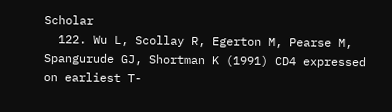Scholar
  122. Wu L, Scollay R, Egerton M, Pearse M, Spangurude GJ, Shortman K (1991) CD4 expressed on earliest T-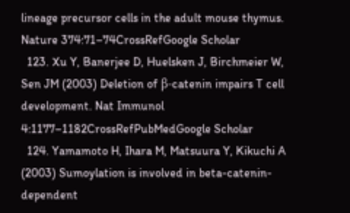lineage precursor cells in the adult mouse thymus. Nature 374:71–74CrossRefGoogle Scholar
  123. Xu Y, Banerjee D, Huelsken J, Birchmeier W, Sen JM (2003) Deletion of β-catenin impairs T cell development. Nat Immunol 4:1177–1182CrossRefPubMedGoogle Scholar
  124. Yamamoto H, Ihara M, Matsuura Y, Kikuchi A (2003) Sumoylation is involved in beta-catenin-dependent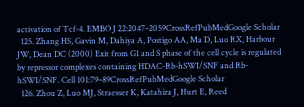activation of Tcf-4. EMBO J 22:2047–2059CrossRefPubMedGoogle Scholar
  125. Zhang HS, Gavin M, Dahiya A, Postigo AA, Ma D, Luo RX, Harbour JW, Dean DC (2000) Exit from G1 and S phase of the cell cycle is regulated by repressor complexes containing HDAC-Rb-hSWI/SNF and Rb-hSWI/SNF. Cell 101:79–89CrossRefPubMedGoogle Scholar
  126. Zhou Z, Luo MJ, Straesser K, Katahira J, Hurt E, Reed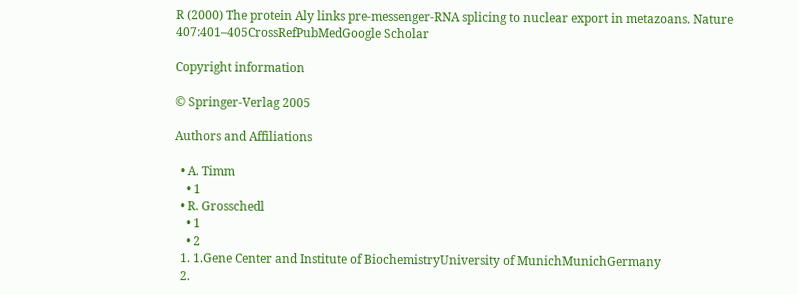R (2000) The protein Aly links pre-messenger-RNA splicing to nuclear export in metazoans. Nature 407:401–405CrossRefPubMedGoogle Scholar

Copyright information

© Springer-Verlag 2005

Authors and Affiliations

  • A. Timm
    • 1
  • R. Grosschedl
    • 1
    • 2
  1. 1.Gene Center and Institute of BiochemistryUniversity of MunichMunichGermany
  2.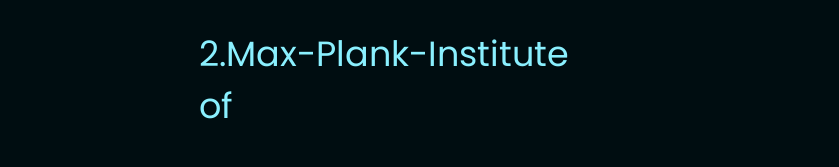2.Max-Plank-Institute of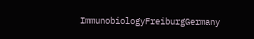ImmunobiologyFreiburgGermany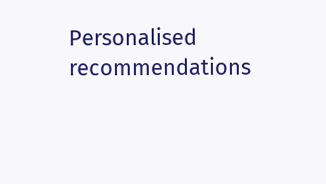Personalised recommendations